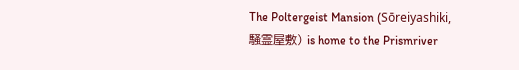The Poltergeist Mansion (Sōreiyashiki, 騒霊屋敷) is home to the Prismriver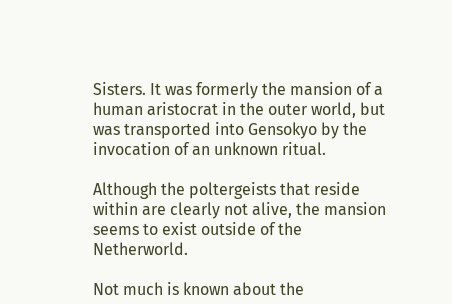Sisters. It was formerly the mansion of a human aristocrat in the outer world, but was transported into Gensokyo by the invocation of an unknown ritual.

Although the poltergeists that reside within are clearly not alive, the mansion seems to exist outside of the Netherworld.

Not much is known about the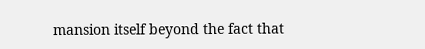mansion itself beyond the fact that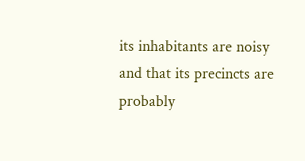its inhabitants are noisy and that its precincts are probably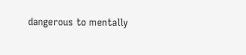dangerous to mentally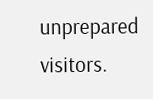unprepared visitors.